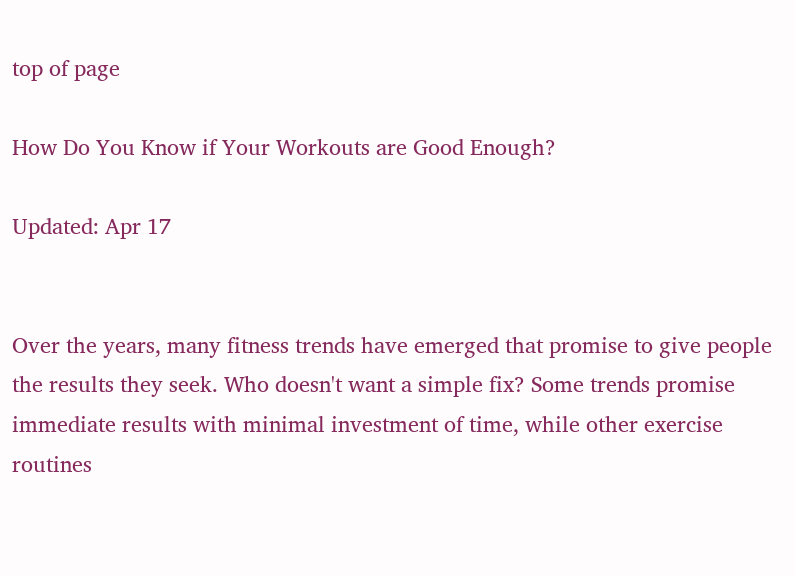top of page

How Do You Know if Your Workouts are Good Enough?

Updated: Apr 17


Over the years, many fitness trends have emerged that promise to give people the results they seek. Who doesn't want a simple fix? Some trends promise immediate results with minimal investment of time, while other exercise routines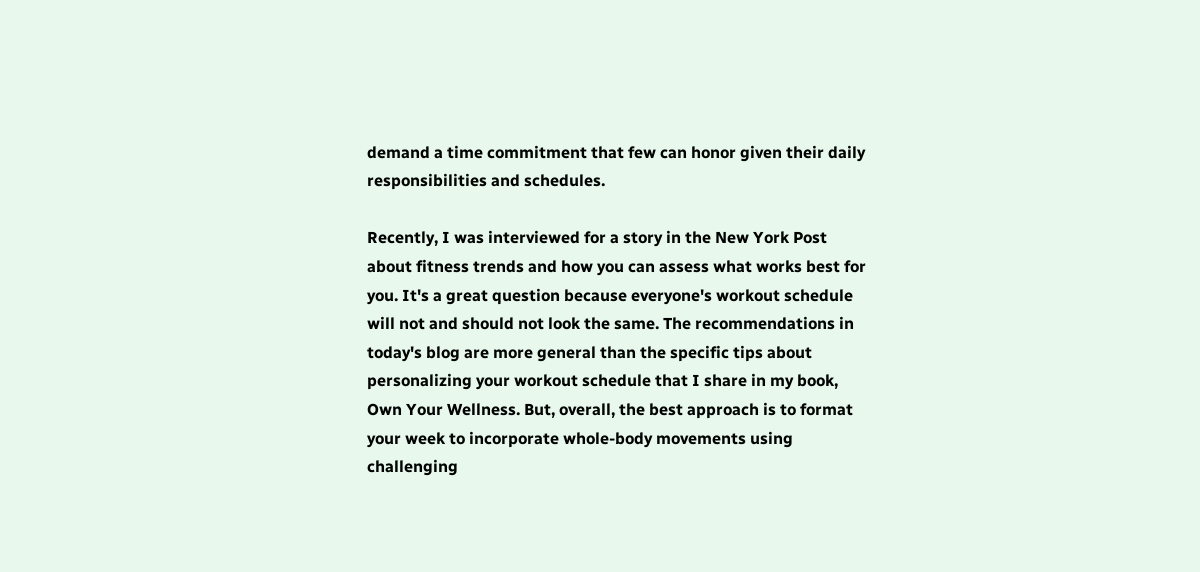demand a time commitment that few can honor given their daily responsibilities and schedules.

Recently, I was interviewed for a story in the New York Post about fitness trends and how you can assess what works best for you. It's a great question because everyone's workout schedule will not and should not look the same. The recommendations in today's blog are more general than the specific tips about personalizing your workout schedule that I share in my book, Own Your Wellness. But, overall, the best approach is to format your week to incorporate whole-body movements using challenging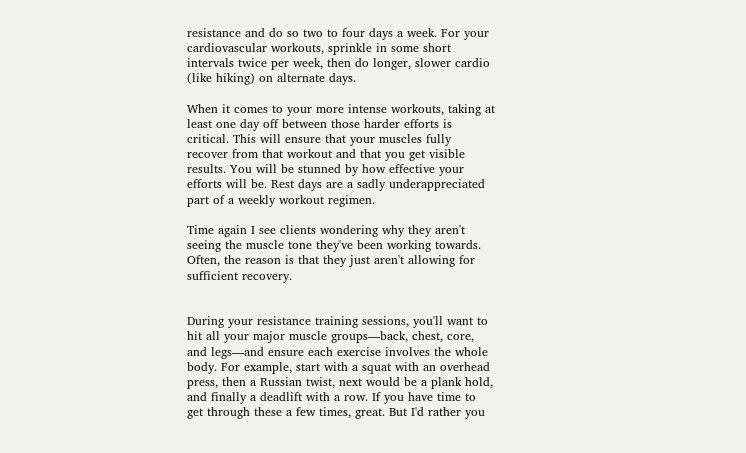resistance and do so two to four days a week. For your cardiovascular workouts, sprinkle in some short intervals twice per week, then do longer, slower cardio (like hiking) on alternate days.

When it comes to your more intense workouts, taking at least one day off between those harder efforts is critical. This will ensure that your muscles fully recover from that workout and that you get visible results. You will be stunned by how effective your efforts will be. Rest days are a sadly underappreciated part of a weekly workout regimen.

Time again I see clients wondering why they aren't seeing the muscle tone they've been working towards. Often, the reason is that they just aren't allowing for sufficient recovery.


During your resistance training sessions, you'll want to hit all your major muscle groups—back, chest, core, and legs—and ensure each exercise involves the whole body. For example, start with a squat with an overhead press, then a Russian twist, next would be a plank hold, and finally a deadlift with a row. If you have time to get through these a few times, great. But I'd rather you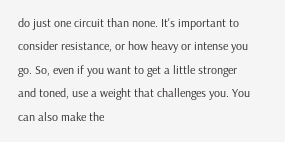do just one circuit than none. It's important to consider resistance, or how heavy or intense you go. So, even if you want to get a little stronger and toned, use a weight that challenges you. You can also make the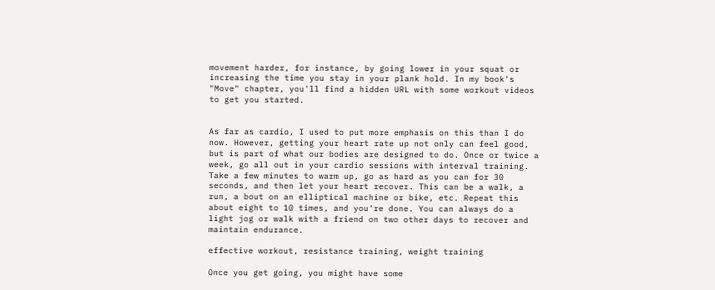movement harder, for instance, by going lower in your squat or increasing the time you stay in your plank hold. In my book's "Move" chapter, you'll find a hidden URL with some workout videos to get you started.


As far as cardio, I used to put more emphasis on this than I do now. However, getting your heart rate up not only can feel good, but is part of what our bodies are designed to do. Once or twice a week, go all out in your cardio sessions with interval training. Take a few minutes to warm up, go as hard as you can for 30 seconds, and then let your heart recover. This can be a walk, a run, a bout on an elliptical machine or bike, etc. Repeat this about eight to 10 times, and you're done. You can always do a light jog or walk with a friend on two other days to recover and maintain endurance.

effective workout, resistance training, weight training

Once you get going, you might have some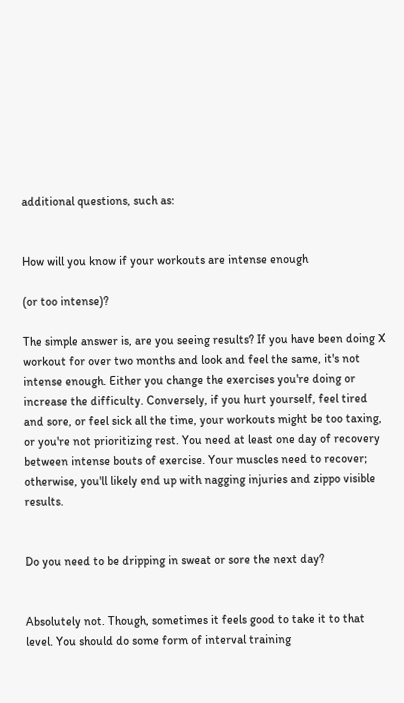additional questions, such as:


How will you know if your workouts are intense enough

(or too intense)?

The simple answer is, are you seeing results? If you have been doing X workout for over two months and look and feel the same, it's not intense enough. Either you change the exercises you're doing or increase the difficulty. Conversely, if you hurt yourself, feel tired and sore, or feel sick all the time, your workouts might be too taxing, or you're not prioritizing rest. You need at least one day of recovery between intense bouts of exercise. Your muscles need to recover; otherwise, you'll likely end up with nagging injuries and zippo visible results.


Do you need to be dripping in sweat or sore the next day?


Absolutely not. Though, sometimes it feels good to take it to that level. You should do some form of interval training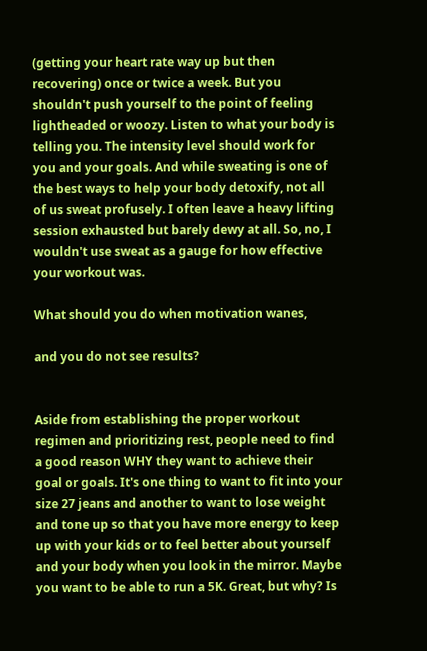(getting your heart rate way up but then recovering) once or twice a week. But you shouldn't push yourself to the point of feeling lightheaded or woozy. Listen to what your body is telling you. The intensity level should work for you and your goals. And while sweating is one of the best ways to help your body detoxify, not all of us sweat profusely. I often leave a heavy lifting session exhausted but barely dewy at all. So, no, I wouldn't use sweat as a gauge for how effective your workout was.

What should you do when motivation wanes,

and you do not see results?


Aside from establishing the proper workout regimen and prioritizing rest, people need to find a good reason WHY they want to achieve their goal or goals. It's one thing to want to fit into your size 27 jeans and another to want to lose weight and tone up so that you have more energy to keep up with your kids or to feel better about yourself and your body when you look in the mirror. Maybe you want to be able to run a 5K. Great, but why? Is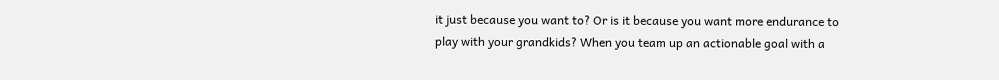it just because you want to? Or is it because you want more endurance to play with your grandkids? When you team up an actionable goal with a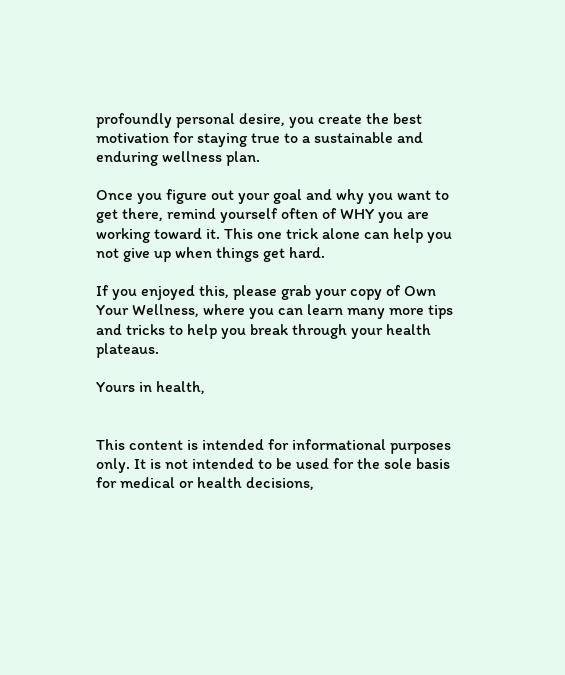profoundly personal desire, you create the best motivation for staying true to a sustainable and enduring wellness plan.

Once you figure out your goal and why you want to get there, remind yourself often of WHY you are working toward it. This one trick alone can help you not give up when things get hard.

If you enjoyed this, please grab your copy of Own Your Wellness, where you can learn many more tips and tricks to help you break through your health plateaus.

Yours in health,


This content is intended for informational purposes only. It is not intended to be used for the sole basis for medical or health decisions,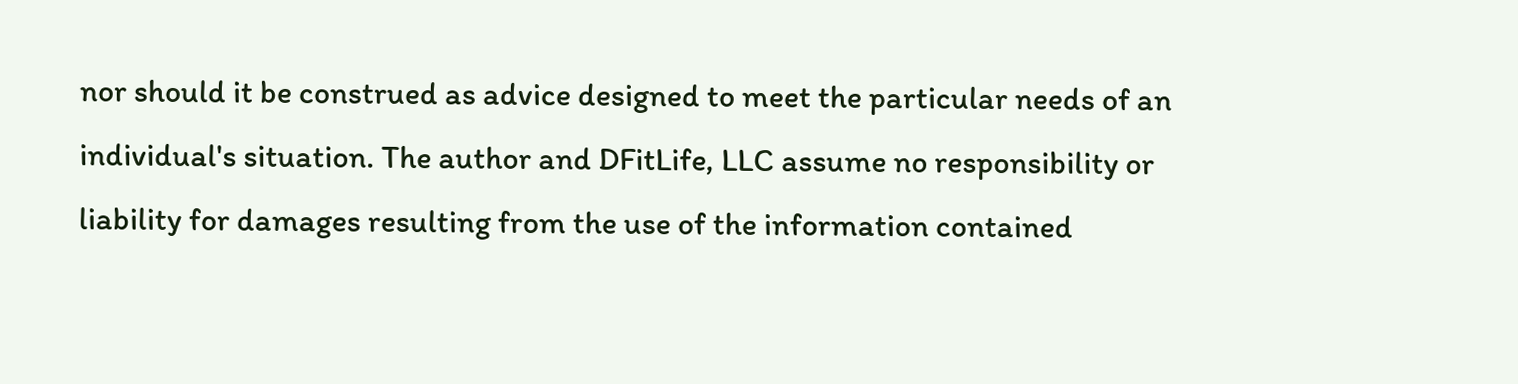nor should it be construed as advice designed to meet the particular needs of an individual's situation. The author and DFitLife, LLC assume no responsibility or liability for damages resulting from the use of the information contained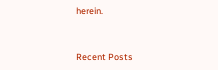herein.


Recent Posts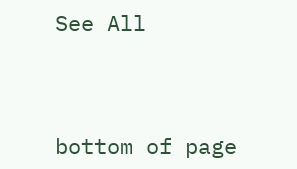See All



bottom of page